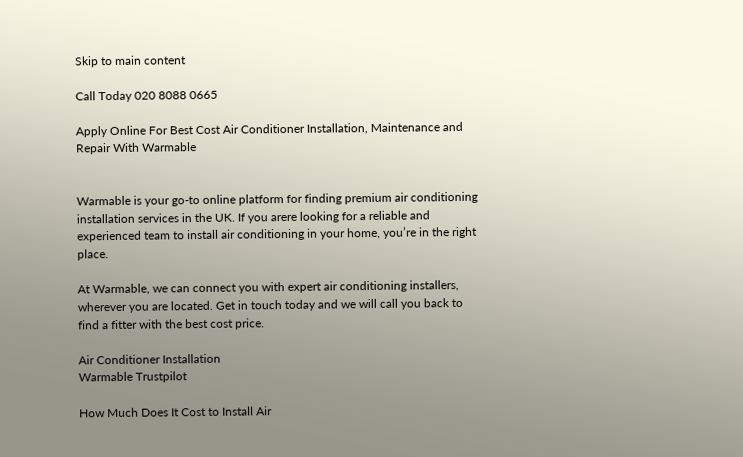Skip to main content

Call Today 020 8088 0665

Apply Online For Best Cost Air Conditioner Installation, Maintenance and Repair With Warmable


Warmable is your go-to online platform for finding premium air conditioning installation services in the UK. If you arere looking for a reliable and experienced team to install air conditioning in your home, you’re in the right place.

At Warmable, we can connect you with expert air conditioning installers, wherever you are located. Get in touch today and we will call you back to find a fitter with the best cost price.

Air Conditioner Installation
Warmable Trustpilot

How Much Does It Cost to Install Air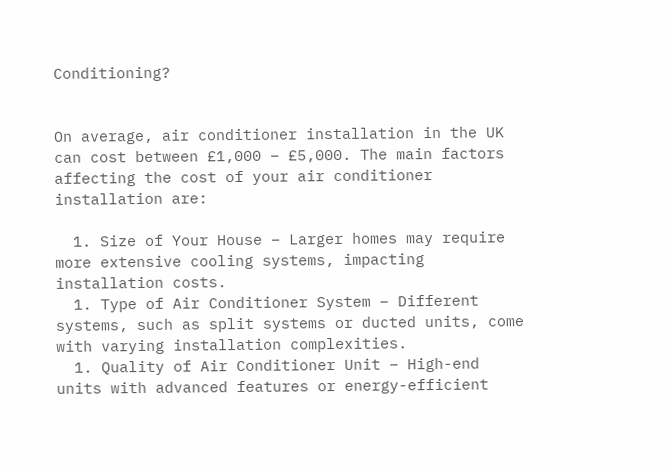Conditioning?


On average, air conditioner installation in the UK can cost between £1,000 – £5,000. The main factors affecting the cost of your air conditioner installation are:

  1. Size of Your House – Larger homes may require more extensive cooling systems, impacting installation costs.
  1. Type of Air Conditioner System – Different systems, such as split systems or ducted units, come with varying installation complexities.
  1. Quality of Air Conditioner Unit – High-end units with advanced features or energy-efficient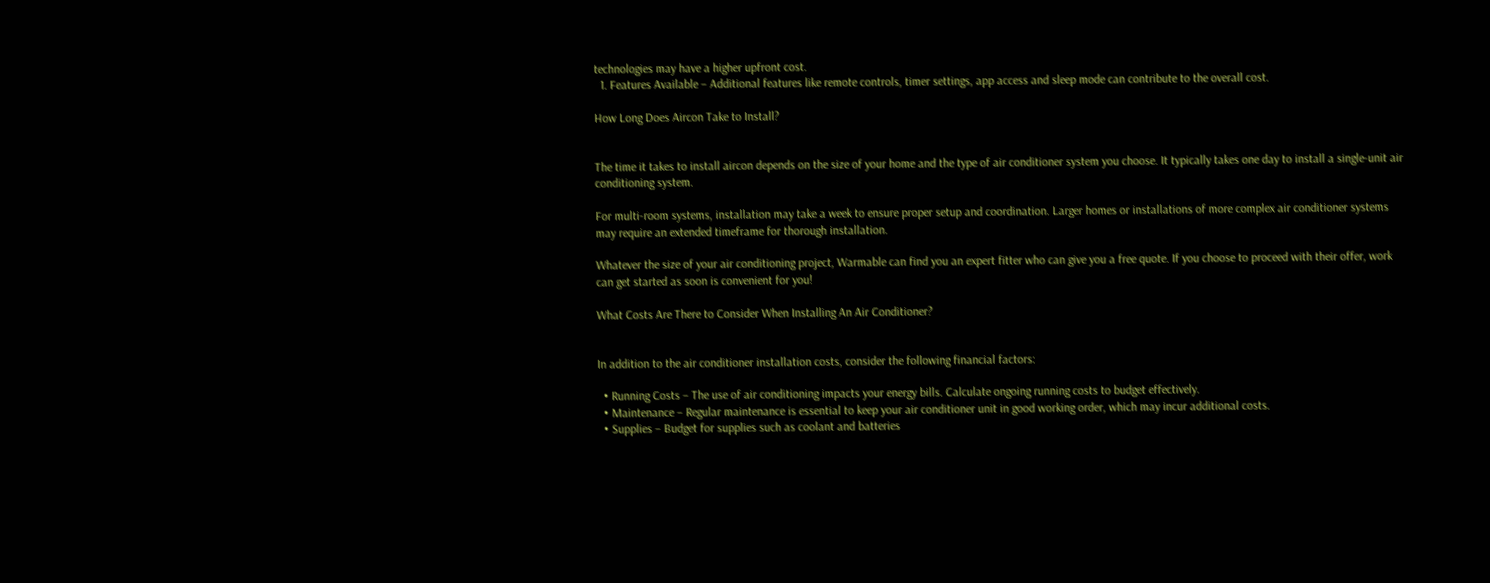technologies may have a higher upfront cost.
  1. Features Available – Additional features like remote controls, timer settings, app access and sleep mode can contribute to the overall cost.

How Long Does Aircon Take to Install?


The time it takes to install aircon depends on the size of your home and the type of air conditioner system you choose. It typically takes one day to install a single-unit air conditioning system.

For multi-room systems, installation may take a week to ensure proper setup and coordination. Larger homes or installations of more complex air conditioner systems may require an extended timeframe for thorough installation.

Whatever the size of your air conditioning project, Warmable can find you an expert fitter who can give you a free quote. If you choose to proceed with their offer, work can get started as soon is convenient for you!

What Costs Are There to Consider When Installing An Air Conditioner?


In addition to the air conditioner installation costs, consider the following financial factors:

  • Running Costs – The use of air conditioning impacts your energy bills. Calculate ongoing running costs to budget effectively.
  • Maintenance – Regular maintenance is essential to keep your air conditioner unit in good working order, which may incur additional costs.
  • Supplies – Budget for supplies such as coolant and batteries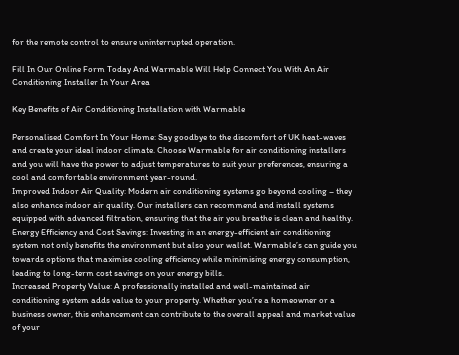for the remote control to ensure uninterrupted operation.

Fill In Our Online Form Today And Warmable Will Help Connect You With An Air Conditioning Installer In Your Area

Key Benefits of Air Conditioning Installation with Warmable

Personalised Comfort In Your Home: Say goodbye to the discomfort of UK heat-waves and create your ideal indoor climate. Choose Warmable for air conditioning installers and you will have the power to adjust temperatures to suit your preferences, ensuring a cool and comfortable environment year-round.
Improved Indoor Air Quality: Modern air conditioning systems go beyond cooling – they also enhance indoor air quality. Our installers can recommend and install systems equipped with advanced filtration, ensuring that the air you breathe is clean and healthy.
Energy Efficiency and Cost Savings: Investing in an energy-efficient air conditioning system not only benefits the environment but also your wallet. Warmable’s can guide you towards options that maximise cooling efficiency while minimising energy consumption, leading to long-term cost savings on your energy bills.
Increased Property Value: A professionally installed and well-maintained air conditioning system adds value to your property. Whether you’re a homeowner or a business owner, this enhancement can contribute to the overall appeal and market value of your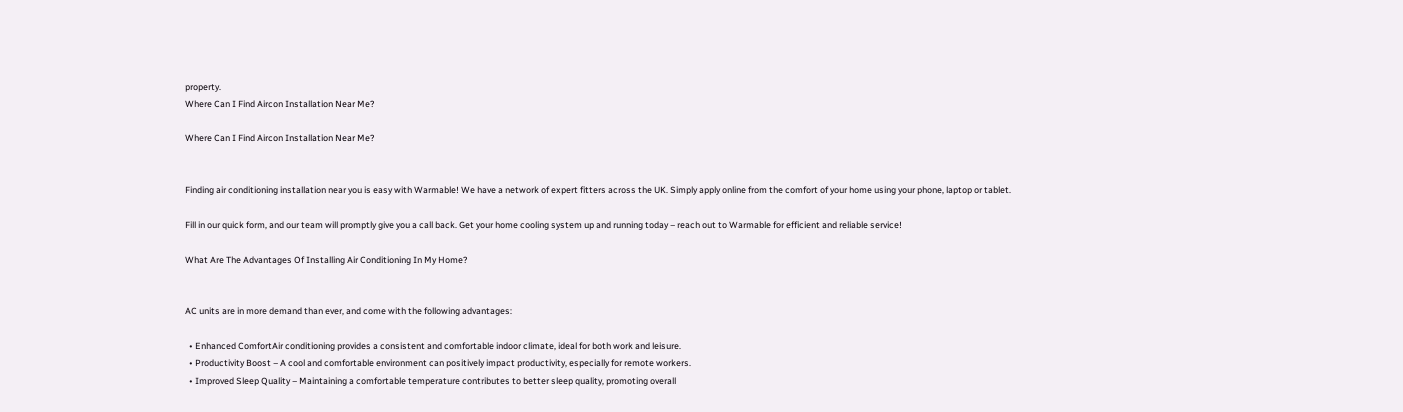property.
Where Can I Find Aircon Installation Near Me?

Where Can I Find Aircon Installation Near Me?


Finding air conditioning installation near you is easy with Warmable! We have a network of expert fitters across the UK. Simply apply online from the comfort of your home using your phone, laptop or tablet.

Fill in our quick form, and our team will promptly give you a call back. Get your home cooling system up and running today – reach out to Warmable for efficient and reliable service!

What Are The Advantages Of Installing Air Conditioning In My Home?


AC units are in more demand than ever, and come with the following advantages:

  • Enhanced ComfortAir conditioning provides a consistent and comfortable indoor climate, ideal for both work and leisure.
  • Productivity Boost – A cool and comfortable environment can positively impact productivity, especially for remote workers.
  • Improved Sleep Quality – Maintaining a comfortable temperature contributes to better sleep quality, promoting overall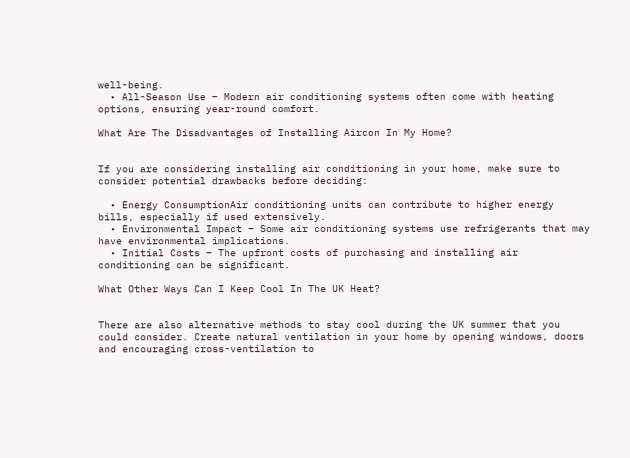well-being.
  • All-Season Use – Modern air conditioning systems often come with heating options, ensuring year-round comfort.

What Are The Disadvantages of Installing Aircon In My Home?


If you are considering installing air conditioning in your home, make sure to consider potential drawbacks before deciding:

  • Energy ConsumptionAir conditioning units can contribute to higher energy bills, especially if used extensively.
  • Environmental Impact – Some air conditioning systems use refrigerants that may have environmental implications.
  • Initial Costs – The upfront costs of purchasing and installing air conditioning can be significant.

What Other Ways Can I Keep Cool In The UK Heat?


There are also alternative methods to stay cool during the UK summer that you could consider. Create natural ventilation in your home by opening windows, doors and encouraging cross-ventilation to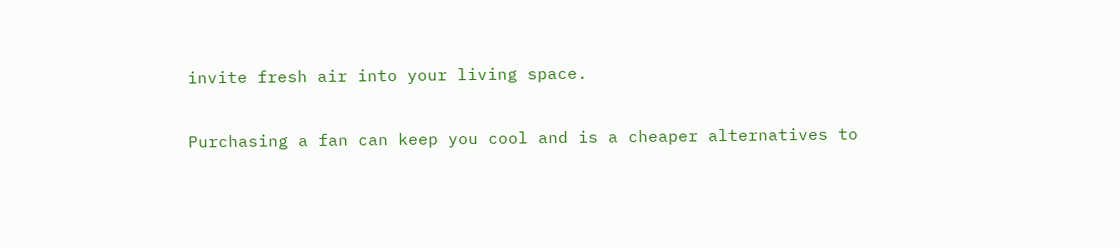invite fresh air into your living space.

Purchasing a fan can keep you cool and is a cheaper alternatives to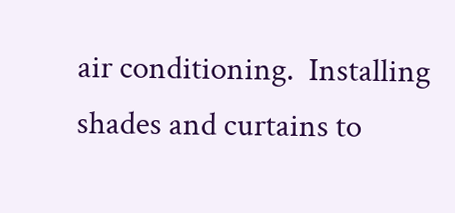air conditioning.  Installing shades and curtains to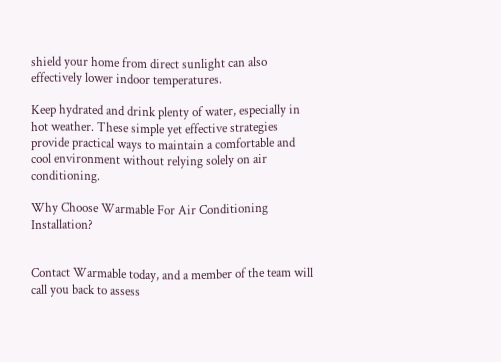shield your home from direct sunlight can also effectively lower indoor temperatures.

Keep hydrated and drink plenty of water, especially in hot weather. These simple yet effective strategies provide practical ways to maintain a comfortable and cool environment without relying solely on air conditioning.

Why Choose Warmable For Air Conditioning Installation?


Contact Warmable today, and a member of the team will call you back to assess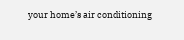your home’s air conditioning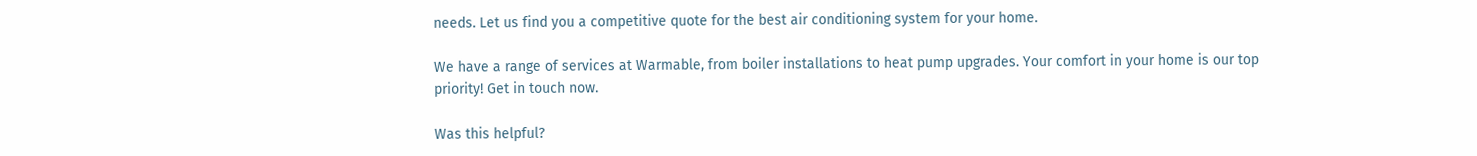needs. Let us find you a competitive quote for the best air conditioning system for your home.

We have a range of services at Warmable, from boiler installations to heat pump upgrades. Your comfort in your home is our top priority! Get in touch now.

Was this helpful?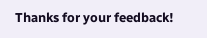Thanks for your feedback!